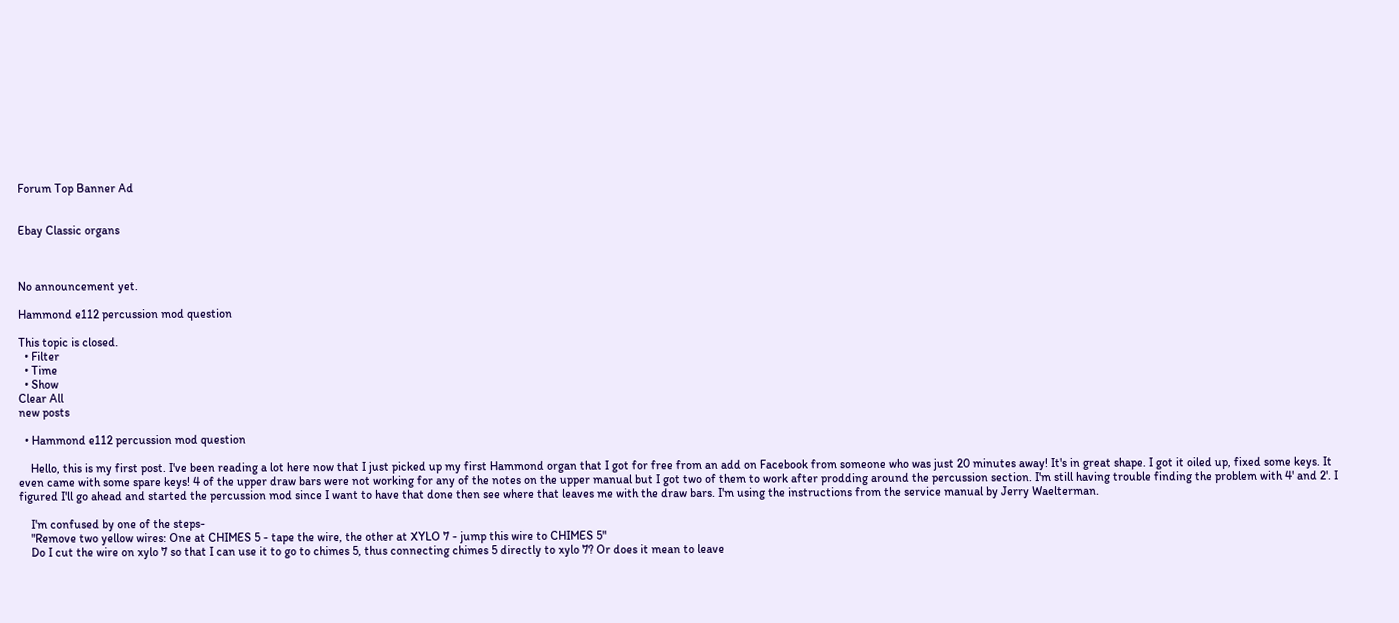Forum Top Banner Ad


Ebay Classic organs



No announcement yet.

Hammond e112 percussion mod question

This topic is closed.
  • Filter
  • Time
  • Show
Clear All
new posts

  • Hammond e112 percussion mod question

    Hello, this is my first post. I've been reading a lot here now that I just picked up my first Hammond organ that I got for free from an add on Facebook from someone who was just 20 minutes away! It's in great shape. I got it oiled up, fixed some keys. It even came with some spare keys! 4 of the upper draw bars were not working for any of the notes on the upper manual but I got two of them to work after prodding around the percussion section. I'm still having trouble finding the problem with 4' and 2'. I figured I'll go ahead and started the percussion mod since I want to have that done then see where that leaves me with the draw bars. I'm using the instructions from the service manual by Jerry Waelterman.

    I'm confused by one of the steps-
    "Remove two yellow wires: One at CHIMES 5 - tape the wire, the other at XYLO 7 - jump this wire to CHIMES 5"
    Do I cut the wire on xylo 7 so that I can use it to go to chimes 5, thus connecting chimes 5 directly to xylo 7? Or does it mean to leave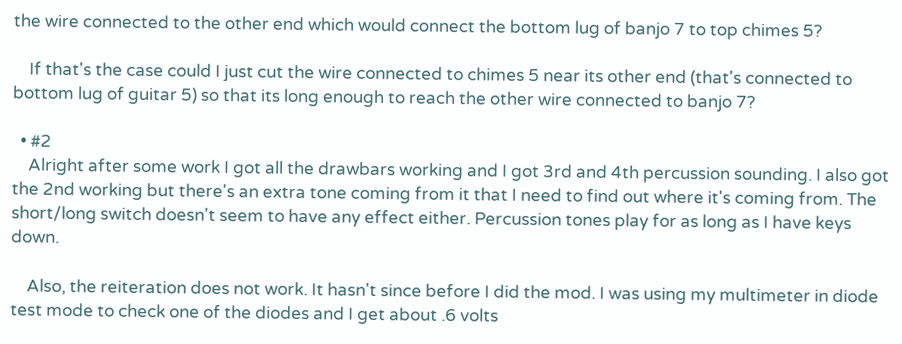the wire connected to the other end which would connect the bottom lug of banjo 7 to top chimes 5?

    If that's the case could I just cut the wire connected to chimes 5 near its other end (that's connected to bottom lug of guitar 5) so that its long enough to reach the other wire connected to banjo 7?

  • #2
    Alright after some work I got all the drawbars working and I got 3rd and 4th percussion sounding. I also got the 2nd working but there's an extra tone coming from it that I need to find out where it's coming from. The short/long switch doesn't seem to have any effect either. Percussion tones play for as long as I have keys down.

    Also, the reiteration does not work. It hasn't since before I did the mod. I was using my multimeter in diode test mode to check one of the diodes and I get about .6 volts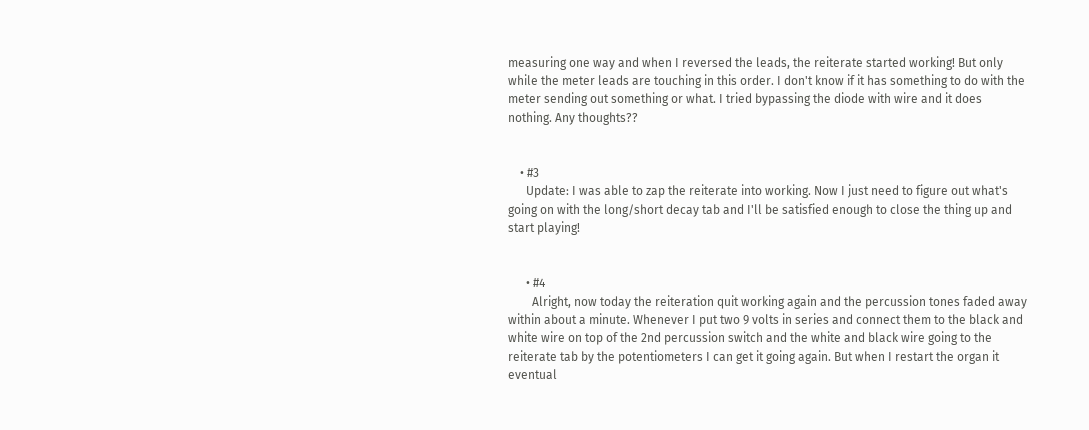measuring one way and when I reversed the leads, the reiterate started working! But only while the meter leads are touching in this order. I don't know if it has something to do with the meter sending out something or what. I tried bypassing the diode with wire and it does nothing. Any thoughts??


    • #3
      Update: I was able to zap the reiterate into working. Now I just need to figure out what's going on with the long/short decay tab and I'll be satisfied enough to close the thing up and start playing!


      • #4
        Alright, now today the reiteration quit working again and the percussion tones faded away within about a minute. Whenever I put two 9 volts in series and connect them to the black and white wire on top of the 2nd percussion switch and the white and black wire going to the reiterate tab by the potentiometers I can get it going again. But when I restart the organ it eventual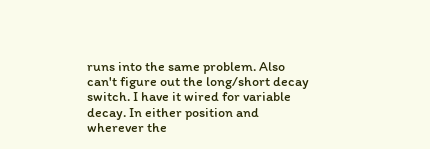runs into the same problem. Also can't figure out the long/short decay switch. I have it wired for variable decay. In either position and wherever the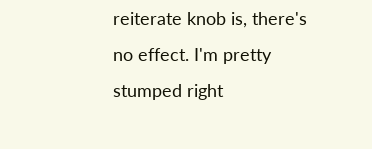reiterate knob is, there's no effect. I'm pretty stumped right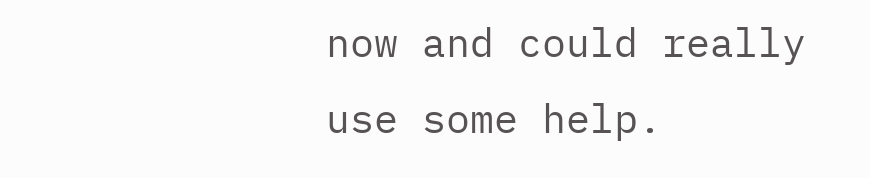now and could really use some help.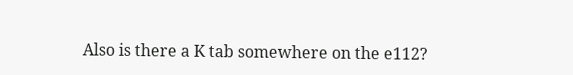Also is there a K tab somewhere on the e112?